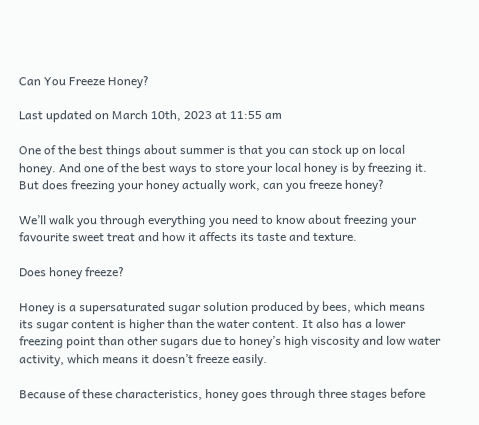Can You Freeze Honey?

Last updated on March 10th, 2023 at 11:55 am

One of the best things about summer is that you can stock up on local honey. And one of the best ways to store your local honey is by freezing it. But does freezing your honey actually work, can you freeze honey?

We’ll walk you through everything you need to know about freezing your favourite sweet treat and how it affects its taste and texture.

Does honey freeze?

Honey is a supersaturated sugar solution produced by bees, which means its sugar content is higher than the water content. It also has a lower freezing point than other sugars due to honey’s high viscosity and low water activity, which means it doesn’t freeze easily.

Because of these characteristics, honey goes through three stages before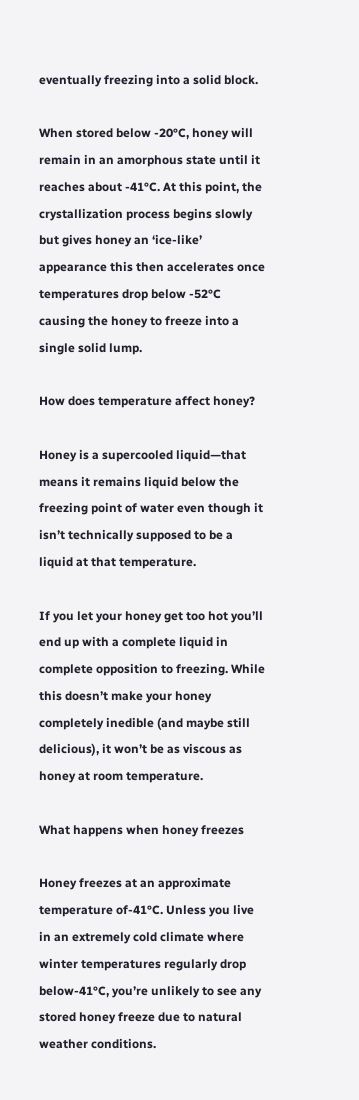eventually freezing into a solid block.

When stored below -20°C, honey will remain in an amorphous state until it reaches about -41°C. At this point, the crystallization process begins slowly but gives honey an ‘ice-like’ appearance this then accelerates once temperatures drop below -52°C causing the honey to freeze into a single solid lump.

How does temperature affect honey?

Honey is a supercooled liquid—that means it remains liquid below the freezing point of water even though it isn’t technically supposed to be a liquid at that temperature.

If you let your honey get too hot you’ll end up with a complete liquid in complete opposition to freezing. While this doesn’t make your honey completely inedible (and maybe still delicious), it won’t be as viscous as honey at room temperature.

What happens when honey freezes

Honey freezes at an approximate temperature of-41°C. Unless you live in an extremely cold climate where winter temperatures regularly drop below-41°C, you’re unlikely to see any stored honey freeze due to natural weather conditions.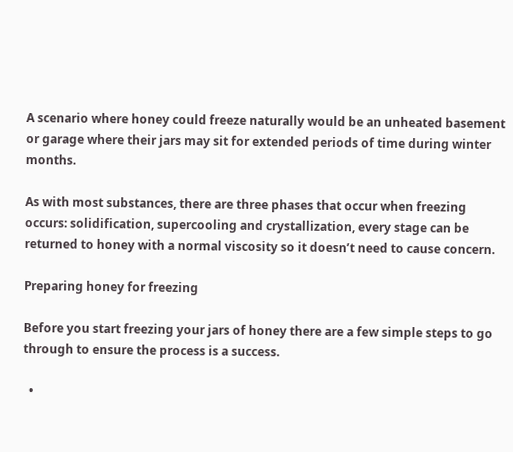A scenario where honey could freeze naturally would be an unheated basement or garage where their jars may sit for extended periods of time during winter months.

As with most substances, there are three phases that occur when freezing occurs: solidification, supercooling and crystallization, every stage can be returned to honey with a normal viscosity so it doesn’t need to cause concern.

Preparing honey for freezing

Before you start freezing your jars of honey there are a few simple steps to go through to ensure the process is a success.

  •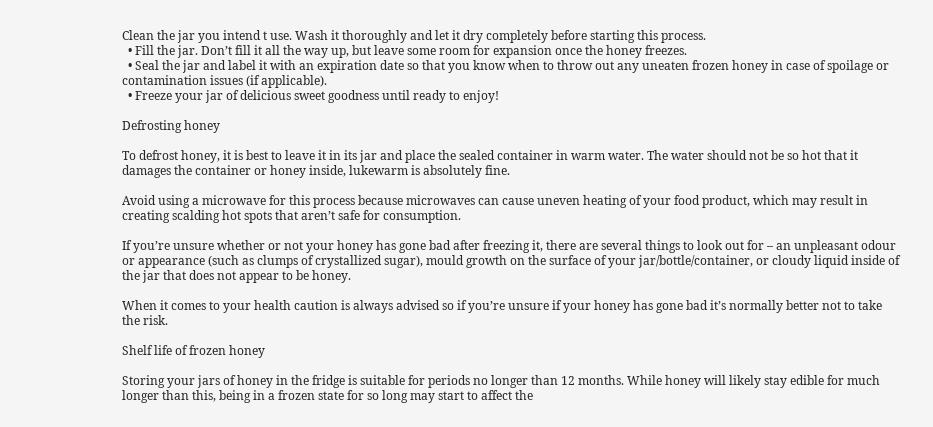Clean the jar you intend t use. Wash it thoroughly and let it dry completely before starting this process.
  • Fill the jar. Don’t fill it all the way up, but leave some room for expansion once the honey freezes.
  • Seal the jar and label it with an expiration date so that you know when to throw out any uneaten frozen honey in case of spoilage or contamination issues (if applicable).
  • Freeze your jar of delicious sweet goodness until ready to enjoy!

Defrosting honey

To defrost honey, it is best to leave it in its jar and place the sealed container in warm water. The water should not be so hot that it damages the container or honey inside, lukewarm is absolutely fine.

Avoid using a microwave for this process because microwaves can cause uneven heating of your food product, which may result in creating scalding hot spots that aren’t safe for consumption.

If you’re unsure whether or not your honey has gone bad after freezing it, there are several things to look out for – an unpleasant odour or appearance (such as clumps of crystallized sugar), mould growth on the surface of your jar/bottle/container, or cloudy liquid inside of the jar that does not appear to be honey.

When it comes to your health caution is always advised so if you’re unsure if your honey has gone bad it’s normally better not to take the risk.

Shelf life of frozen honey

Storing your jars of honey in the fridge is suitable for periods no longer than 12 months. While honey will likely stay edible for much longer than this, being in a frozen state for so long may start to affect the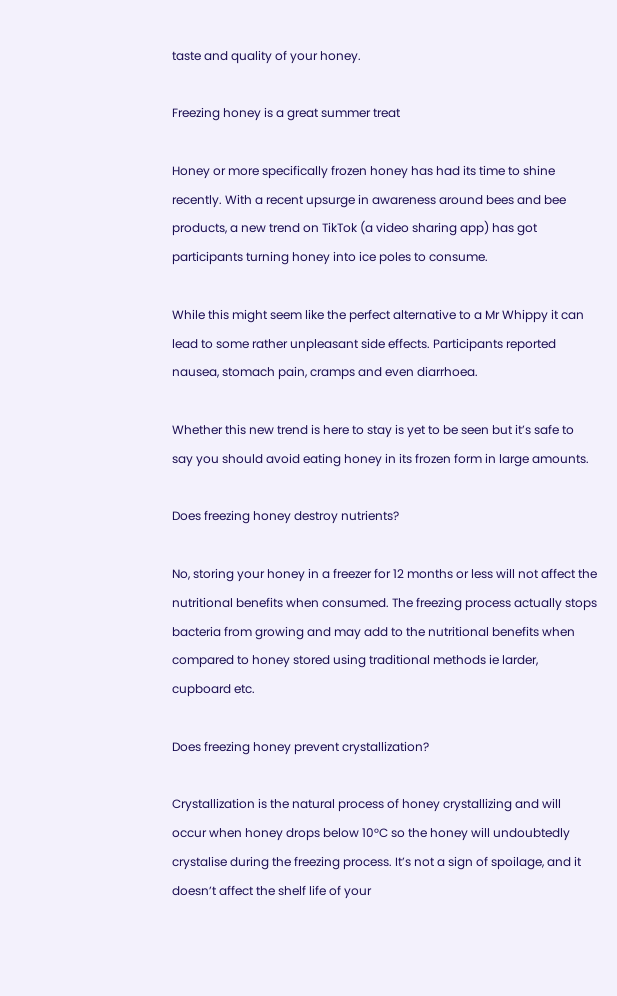taste and quality of your honey.

Freezing honey is a great summer treat

Honey or more specifically frozen honey has had its time to shine recently. With a recent upsurge in awareness around bees and bee products, a new trend on TikTok (a video sharing app) has got participants turning honey into ice poles to consume.

While this might seem like the perfect alternative to a Mr Whippy it can lead to some rather unpleasant side effects. Participants reported nausea, stomach pain, cramps and even diarrhoea.

Whether this new trend is here to stay is yet to be seen but it’s safe to say you should avoid eating honey in its frozen form in large amounts.

Does freezing honey destroy nutrients?

No, storing your honey in a freezer for 12 months or less will not affect the nutritional benefits when consumed. The freezing process actually stops bacteria from growing and may add to the nutritional benefits when compared to honey stored using traditional methods ie larder, cupboard etc.

Does freezing honey prevent crystallization?

Crystallization is the natural process of honey crystallizing and will occur when honey drops below 10°C so the honey will undoubtedly crystalise during the freezing process. It’s not a sign of spoilage, and it doesn’t affect the shelf life of your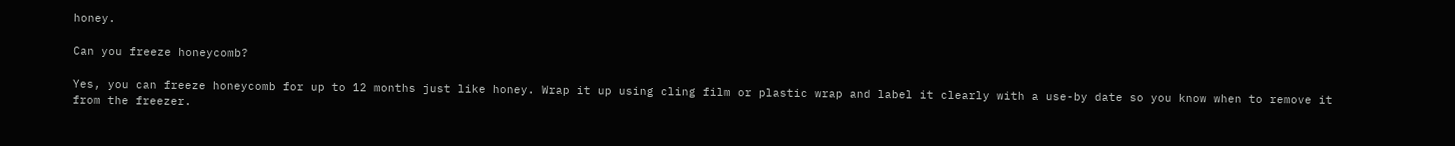honey.

Can you freeze honeycomb?

Yes, you can freeze honeycomb for up to 12 months just like honey. Wrap it up using cling film or plastic wrap and label it clearly with a use-by date so you know when to remove it from the freezer.